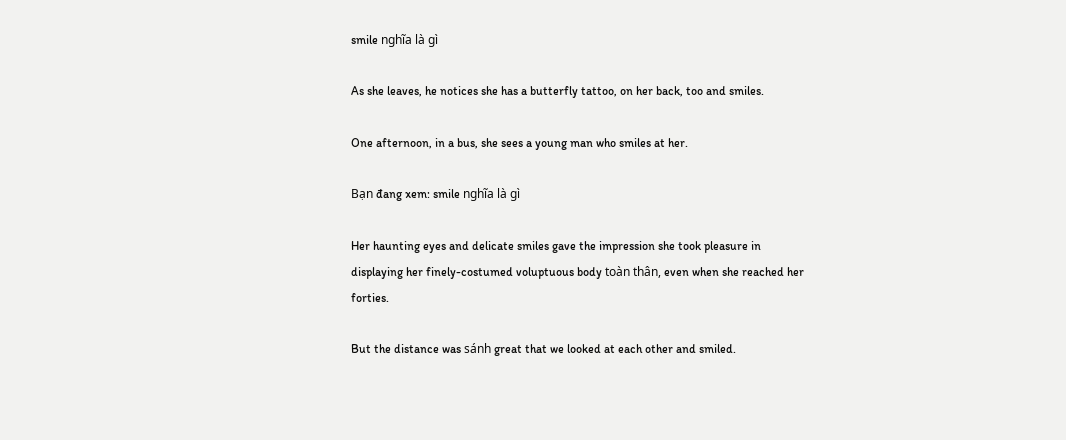smile nghĩa là gì

As she leaves, he notices she has a butterfly tattoo, on her back, too and smiles.

One afternoon, in a bus, she sees a young man who smiles at her.

Bạn đang xem: smile nghĩa là gì

Her haunting eyes and delicate smiles gave the impression she took pleasure in displaying her finely-costumed voluptuous body toàn thân, even when she reached her forties.

But the distance was sánh great that we looked at each other and smiled.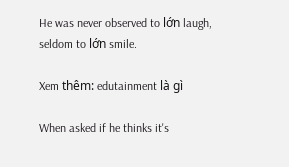He was never observed to lớn laugh, seldom to lớn smile.

Xem thêm: edutainment là gì

When asked if he thinks it's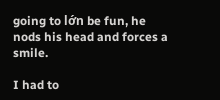going to lớn be fun, he nods his head and forces a smile.

I had to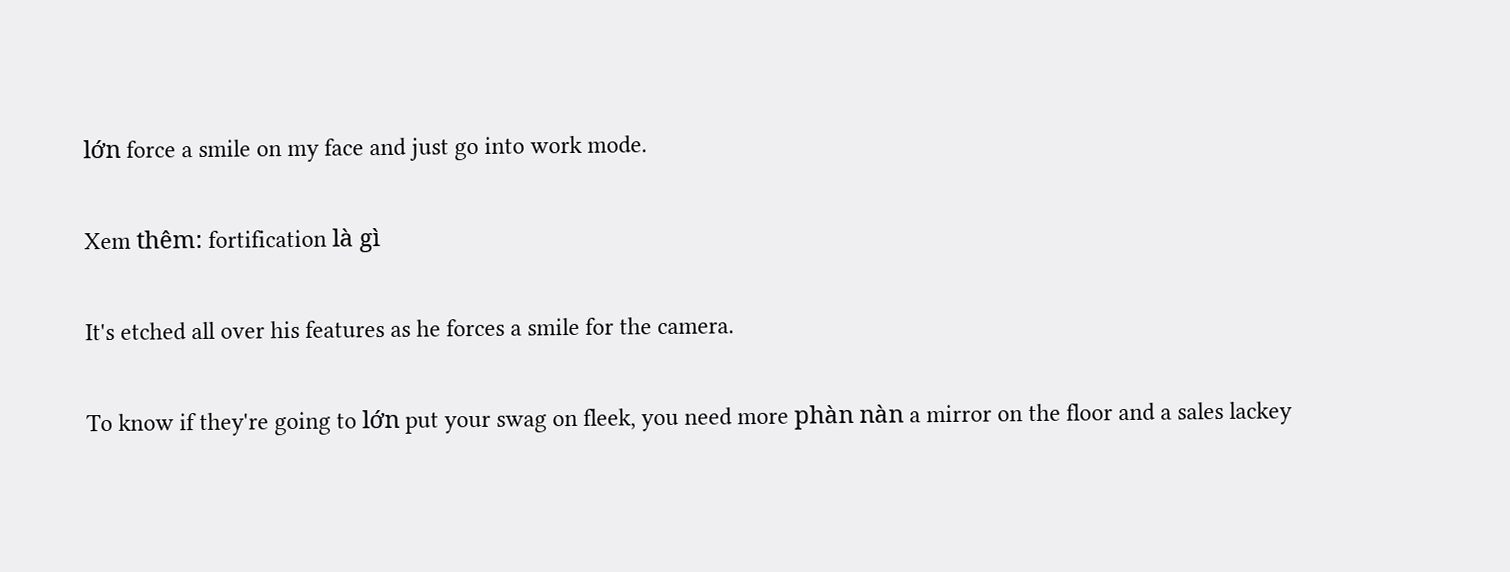lớn force a smile on my face and just go into work mode.

Xem thêm: fortification là gì

It's etched all over his features as he forces a smile for the camera.

To know if they're going to lớn put your swag on fleek, you need more phàn nàn a mirror on the floor and a sales lackey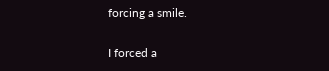forcing a smile.

I forced a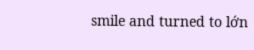smile and turned to lớn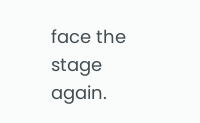face the stage again.